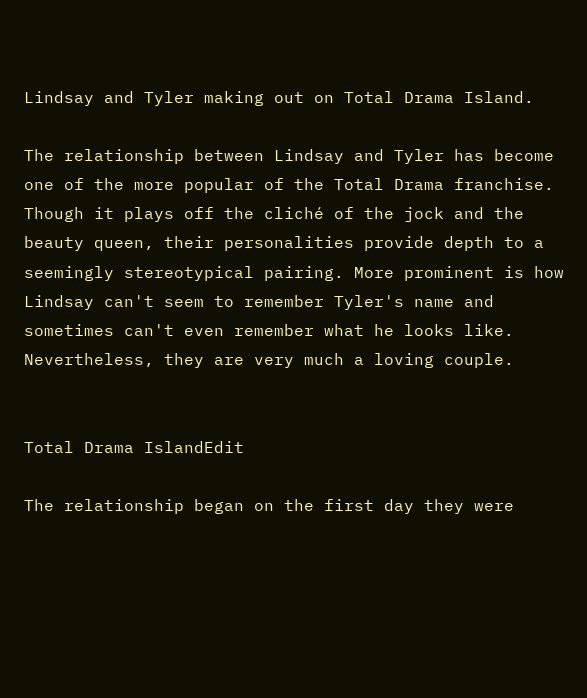Lindsay and Tyler making out on Total Drama Island.

The relationship between Lindsay and Tyler has become one of the more popular of the Total Drama franchise. Though it plays off the cliché of the jock and the beauty queen, their personalities provide depth to a seemingly stereotypical pairing. More prominent is how Lindsay can't seem to remember Tyler's name and sometimes can't even remember what he looks like. Nevertheless, they are very much a loving couple.


Total Drama IslandEdit

The relationship began on the first day they were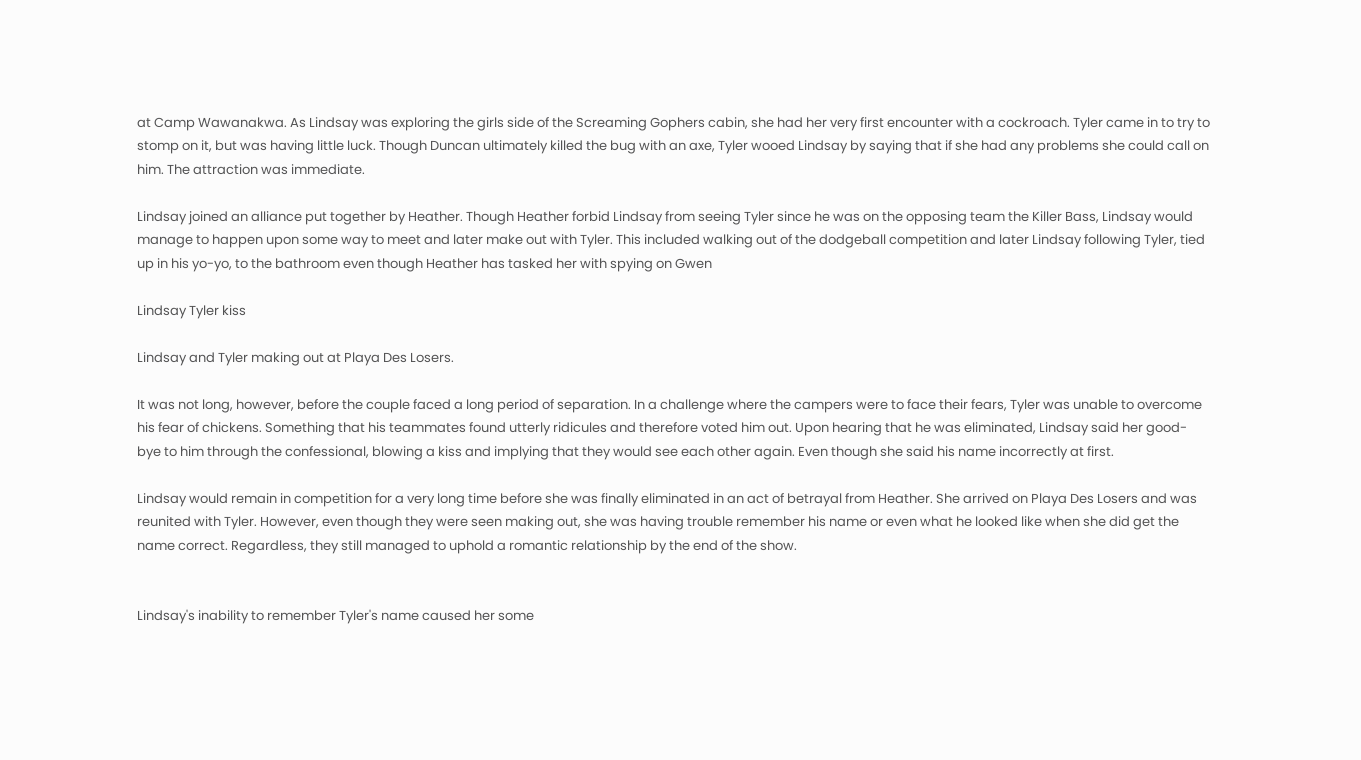at Camp Wawanakwa. As Lindsay was exploring the girls side of the Screaming Gophers cabin, she had her very first encounter with a cockroach. Tyler came in to try to stomp on it, but was having little luck. Though Duncan ultimately killed the bug with an axe, Tyler wooed Lindsay by saying that if she had any problems she could call on him. The attraction was immediate.

Lindsay joined an alliance put together by Heather. Though Heather forbid Lindsay from seeing Tyler since he was on the opposing team the Killer Bass, Lindsay would manage to happen upon some way to meet and later make out with Tyler. This included walking out of the dodgeball competition and later Lindsay following Tyler, tied up in his yo-yo, to the bathroom even though Heather has tasked her with spying on Gwen

Lindsay Tyler kiss

Lindsay and Tyler making out at Playa Des Losers.

It was not long, however, before the couple faced a long period of separation. In a challenge where the campers were to face their fears, Tyler was unable to overcome his fear of chickens. Something that his teammates found utterly ridicules and therefore voted him out. Upon hearing that he was eliminated, Lindsay said her good-bye to him through the confessional, blowing a kiss and implying that they would see each other again. Even though she said his name incorrectly at first.

Lindsay would remain in competition for a very long time before she was finally eliminated in an act of betrayal from Heather. She arrived on Playa Des Losers and was reunited with Tyler. However, even though they were seen making out, she was having trouble remember his name or even what he looked like when she did get the name correct. Regardless, they still managed to uphold a romantic relationship by the end of the show.


Lindsay's inability to remember Tyler's name caused her some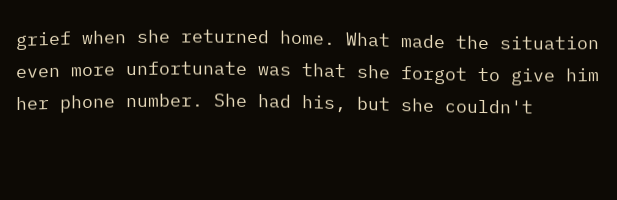grief when she returned home. What made the situation even more unfortunate was that she forgot to give him her phone number. She had his, but she couldn't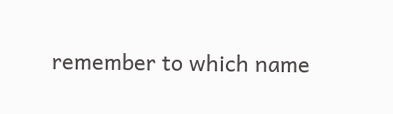remember to which name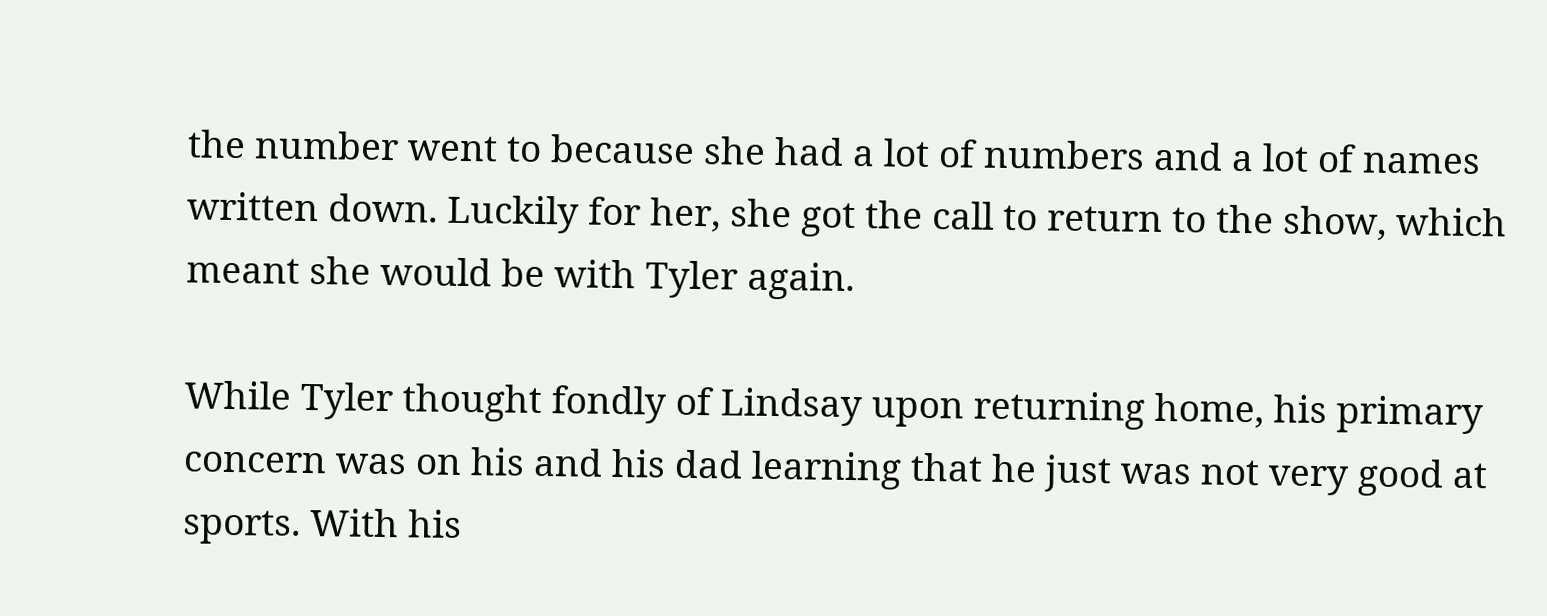the number went to because she had a lot of numbers and a lot of names written down. Luckily for her, she got the call to return to the show, which meant she would be with Tyler again.

While Tyler thought fondly of Lindsay upon returning home, his primary concern was on his and his dad learning that he just was not very good at sports. With his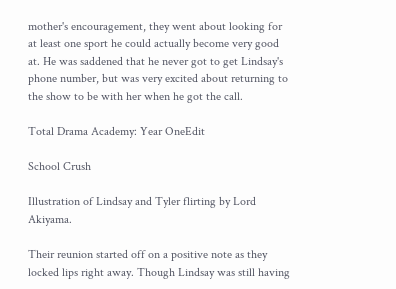mother's encouragement, they went about looking for at least one sport he could actually become very good at. He was saddened that he never got to get Lindsay's phone number, but was very excited about returning to the show to be with her when he got the call.

Total Drama Academy: Year OneEdit

School Crush

Illustration of Lindsay and Tyler flirting by Lord Akiyama.

Their reunion started off on a positive note as they locked lips right away. Though Lindsay was still having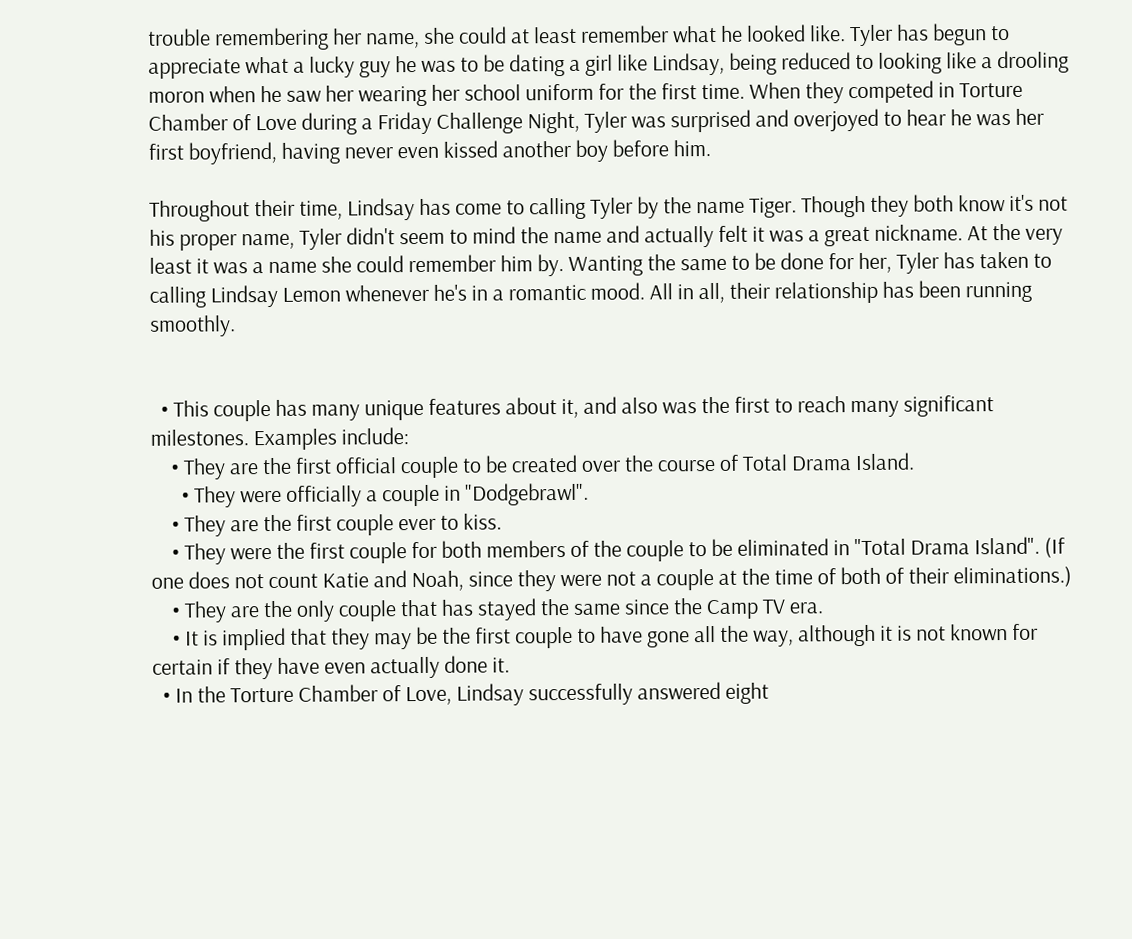trouble remembering her name, she could at least remember what he looked like. Tyler has begun to appreciate what a lucky guy he was to be dating a girl like Lindsay, being reduced to looking like a drooling moron when he saw her wearing her school uniform for the first time. When they competed in Torture Chamber of Love during a Friday Challenge Night, Tyler was surprised and overjoyed to hear he was her first boyfriend, having never even kissed another boy before him.

Throughout their time, Lindsay has come to calling Tyler by the name Tiger. Though they both know it's not his proper name, Tyler didn't seem to mind the name and actually felt it was a great nickname. At the very least it was a name she could remember him by. Wanting the same to be done for her, Tyler has taken to calling Lindsay Lemon whenever he's in a romantic mood. All in all, their relationship has been running smoothly.


  • This couple has many unique features about it, and also was the first to reach many significant milestones. Examples include:
    • They are the first official couple to be created over the course of Total Drama Island.
      • They were officially a couple in "Dodgebrawl".
    • They are the first couple ever to kiss.
    • They were the first couple for both members of the couple to be eliminated in "Total Drama Island". (If one does not count Katie and Noah, since they were not a couple at the time of both of their eliminations.)
    • They are the only couple that has stayed the same since the Camp TV era.
    • It is implied that they may be the first couple to have gone all the way, although it is not known for certain if they have even actually done it.
  • In the Torture Chamber of Love, Lindsay successfully answered eight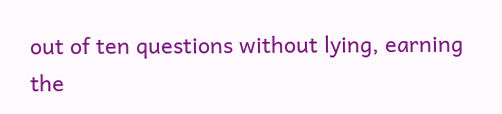out of ten questions without lying, earning the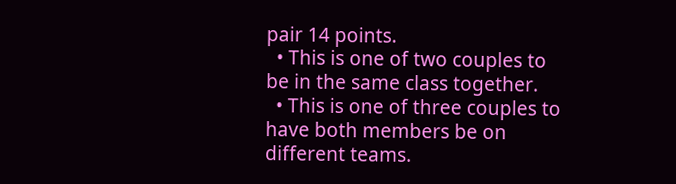pair 14 points.
  • This is one of two couples to be in the same class together.
  • This is one of three couples to have both members be on different teams.